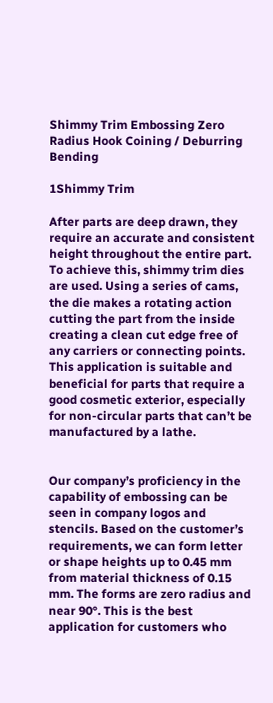Shimmy Trim Embossing Zero Radius Hook Coining / Deburring Bending

1Shimmy Trim

After parts are deep drawn, they require an accurate and consistent height throughout the entire part. To achieve this, shimmy trim dies are used. Using a series of cams, the die makes a rotating action cutting the part from the inside creating a clean cut edge free of any carriers or connecting points. This application is suitable and beneficial for parts that require a good cosmetic exterior, especially for non-circular parts that can’t be manufactured by a lathe.


Our company’s proficiency in the capability of embossing can be seen in company logos and stencils. Based on the customer’s requirements, we can form letter or shape heights up to 0.45 mm from material thickness of 0.15 mm. The forms are zero radius and near 90°. This is the best application for customers who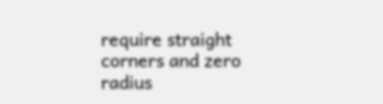require straight corners and zero radius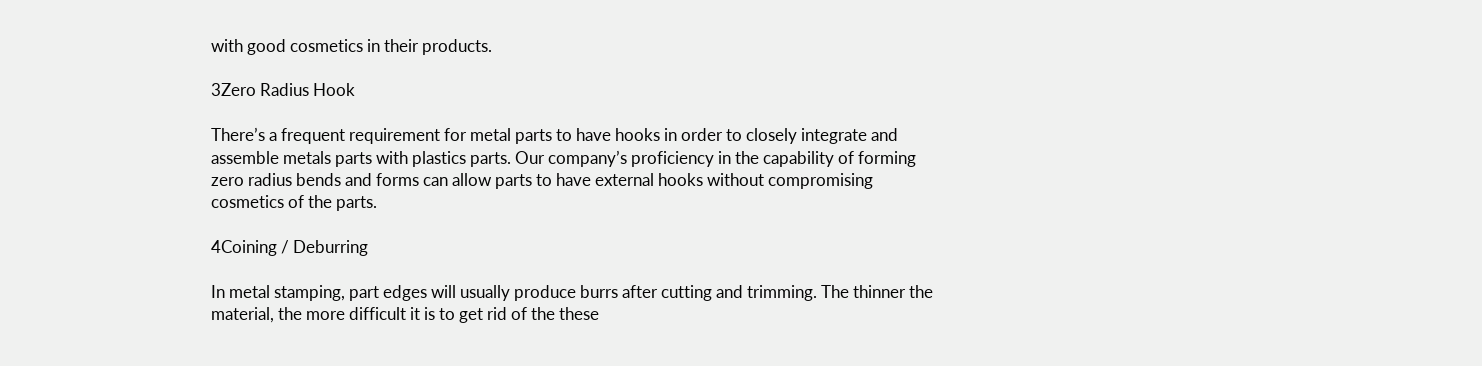with good cosmetics in their products.

3Zero Radius Hook

There’s a frequent requirement for metal parts to have hooks in order to closely integrate and assemble metals parts with plastics parts. Our company’s proficiency in the capability of forming zero radius bends and forms can allow parts to have external hooks without compromising cosmetics of the parts.

4Coining / Deburring

In metal stamping, part edges will usually produce burrs after cutting and trimming. The thinner the material, the more difficult it is to get rid of the these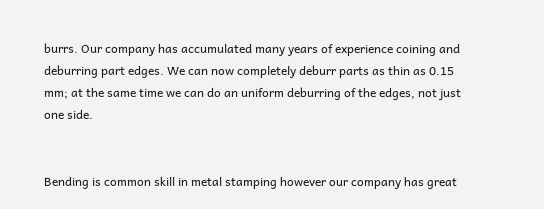burrs. Our company has accumulated many years of experience coining and deburring part edges. We can now completely deburr parts as thin as 0.15 mm; at the same time we can do an uniform deburring of the edges, not just one side.


Bending is common skill in metal stamping however our company has great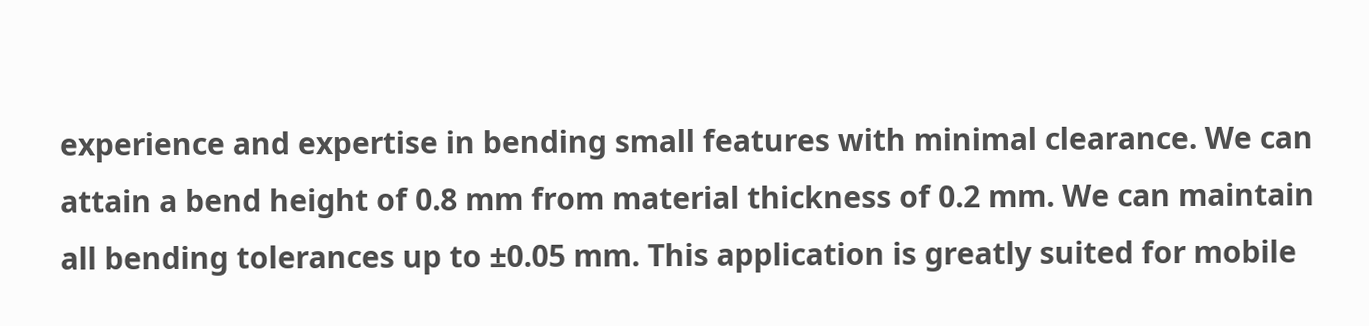experience and expertise in bending small features with minimal clearance. We can attain a bend height of 0.8 mm from material thickness of 0.2 mm. We can maintain all bending tolerances up to ±0.05 mm. This application is greatly suited for mobile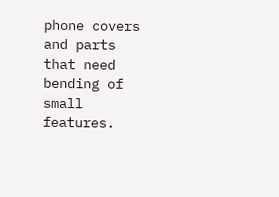phone covers and parts that need bending of small features.